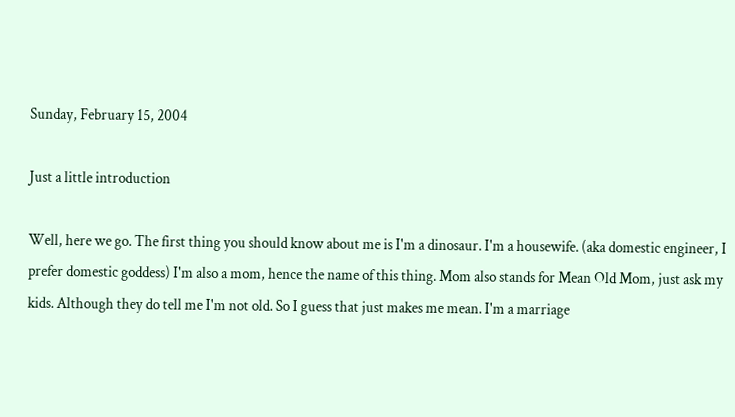Sunday, February 15, 2004

Just a little introduction

Well, here we go. The first thing you should know about me is I'm a dinosaur. I'm a housewife. (aka domestic engineer, I prefer domestic goddess) I'm also a mom, hence the name of this thing. Mom also stands for Mean Old Mom, just ask my kids. Although they do tell me I'm not old. So I guess that just makes me mean. I'm a marriage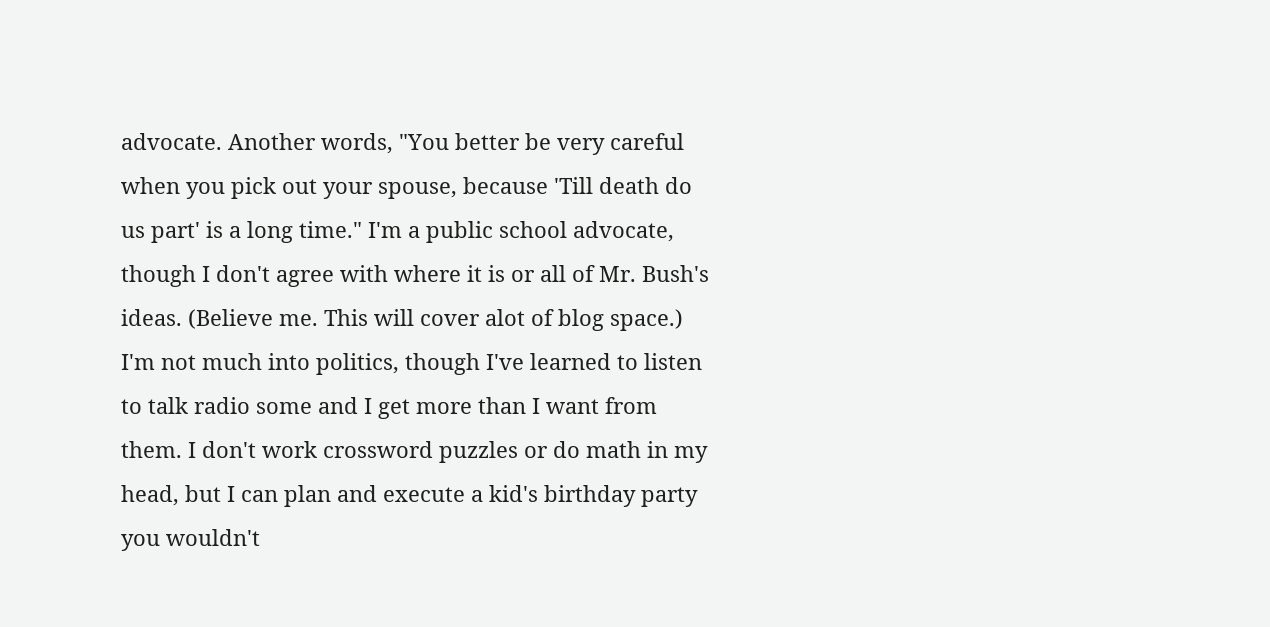advocate. Another words, "You better be very careful when you pick out your spouse, because 'Till death do us part' is a long time." I'm a public school advocate, though I don't agree with where it is or all of Mr. Bush's ideas. (Believe me. This will cover alot of blog space.) I'm not much into politics, though I've learned to listen to talk radio some and I get more than I want from them. I don't work crossword puzzles or do math in my head, but I can plan and execute a kid's birthday party you wouldn't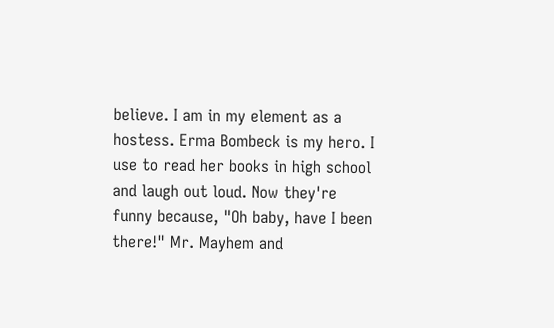believe. I am in my element as a hostess. Erma Bombeck is my hero. I use to read her books in high school and laugh out loud. Now they're funny because, "Oh baby, have I been there!" Mr. Mayhem and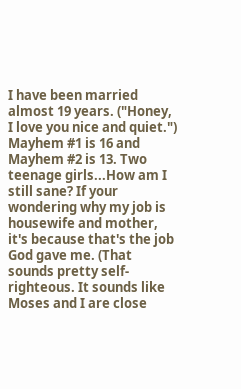I have been married almost 19 years. ("Honey, I love you nice and quiet.") Mayhem #1 is 16 and Mayhem #2 is 13. Two teenage girls...How am I still sane? If your wondering why my job is housewife and mother, it's because that's the job God gave me. (That sounds pretty self-righteous. It sounds like Moses and I are close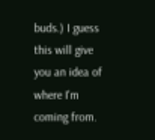buds.) I guess this will give you an idea of where I'm coming from.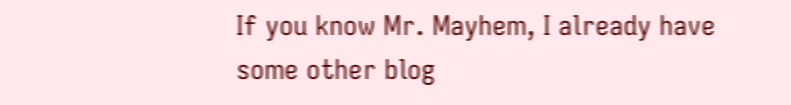If you know Mr. Mayhem, I already have some other blog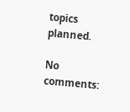topics planned.

No comments: